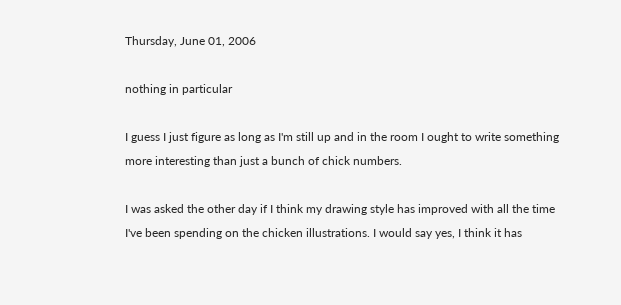Thursday, June 01, 2006

nothing in particular

I guess I just figure as long as I'm still up and in the room I ought to write something more interesting than just a bunch of chick numbers.

I was asked the other day if I think my drawing style has improved with all the time I've been spending on the chicken illustrations. I would say yes, I think it has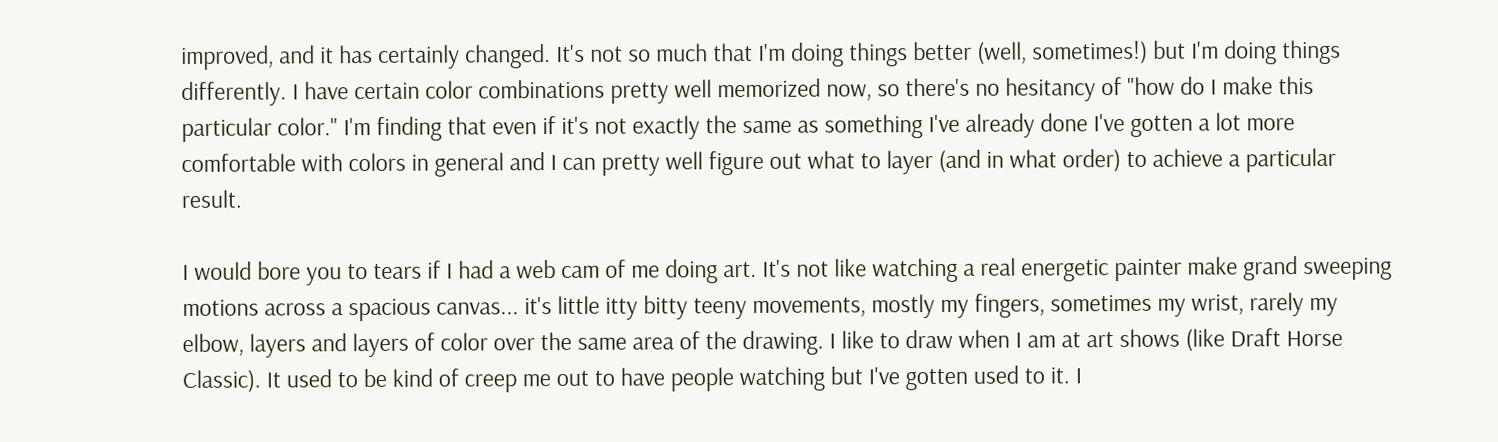improved, and it has certainly changed. It's not so much that I'm doing things better (well, sometimes!) but I'm doing things differently. I have certain color combinations pretty well memorized now, so there's no hesitancy of "how do I make this particular color." I'm finding that even if it's not exactly the same as something I've already done I've gotten a lot more comfortable with colors in general and I can pretty well figure out what to layer (and in what order) to achieve a particular result.

I would bore you to tears if I had a web cam of me doing art. It's not like watching a real energetic painter make grand sweeping motions across a spacious canvas... it's little itty bitty teeny movements, mostly my fingers, sometimes my wrist, rarely my elbow, layers and layers of color over the same area of the drawing. I like to draw when I am at art shows (like Draft Horse Classic). It used to be kind of creep me out to have people watching but I've gotten used to it. I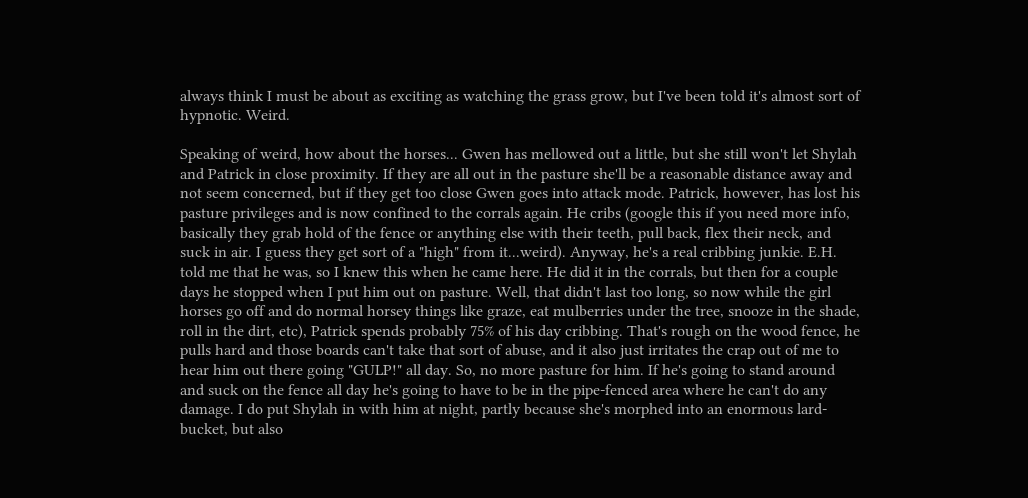always think I must be about as exciting as watching the grass grow, but I've been told it's almost sort of hypnotic. Weird.

Speaking of weird, how about the horses... Gwen has mellowed out a little, but she still won't let Shylah and Patrick in close proximity. If they are all out in the pasture she'll be a reasonable distance away and not seem concerned, but if they get too close Gwen goes into attack mode. Patrick, however, has lost his pasture privileges and is now confined to the corrals again. He cribs (google this if you need more info, basically they grab hold of the fence or anything else with their teeth, pull back, flex their neck, and suck in air. I guess they get sort of a "high" from it...weird). Anyway, he's a real cribbing junkie. E.H. told me that he was, so I knew this when he came here. He did it in the corrals, but then for a couple days he stopped when I put him out on pasture. Well, that didn't last too long, so now while the girl horses go off and do normal horsey things like graze, eat mulberries under the tree, snooze in the shade, roll in the dirt, etc), Patrick spends probably 75% of his day cribbing. That's rough on the wood fence, he pulls hard and those boards can't take that sort of abuse, and it also just irritates the crap out of me to hear him out there going "GULP!" all day. So, no more pasture for him. If he's going to stand around and suck on the fence all day he's going to have to be in the pipe-fenced area where he can't do any damage. I do put Shylah in with him at night, partly because she's morphed into an enormous lard-bucket, but also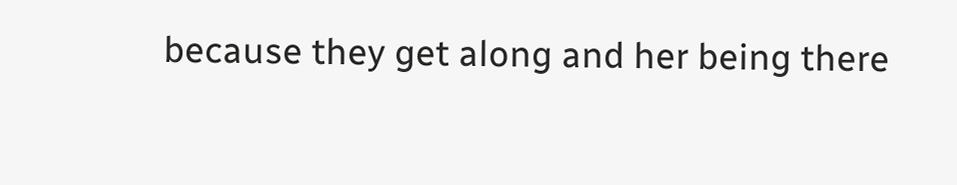because they get along and her being there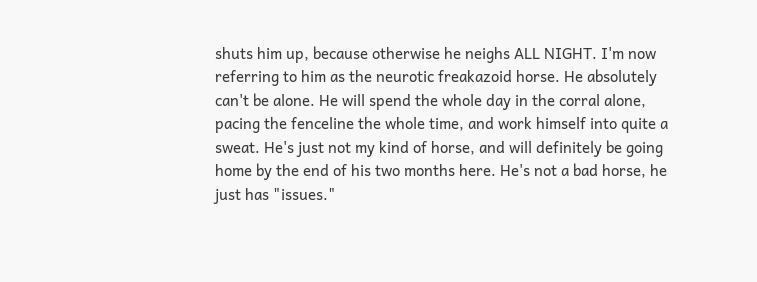shuts him up, because otherwise he neighs ALL NIGHT. I'm now referring to him as the neurotic freakazoid horse. He absolutely can't be alone. He will spend the whole day in the corral alone, pacing the fenceline the whole time, and work himself into quite a sweat. He's just not my kind of horse, and will definitely be going home by the end of his two months here. He's not a bad horse, he just has "issues."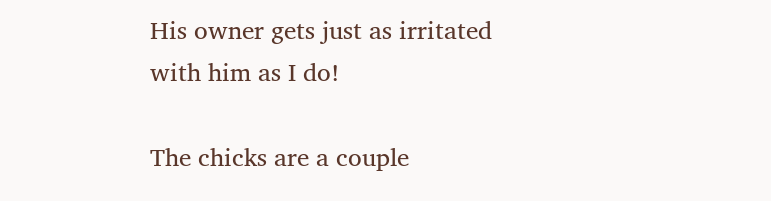His owner gets just as irritated with him as I do!

The chicks are a couple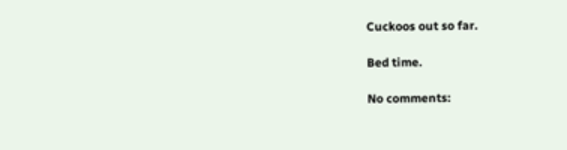Cuckoos out so far.

Bed time.

No comments: